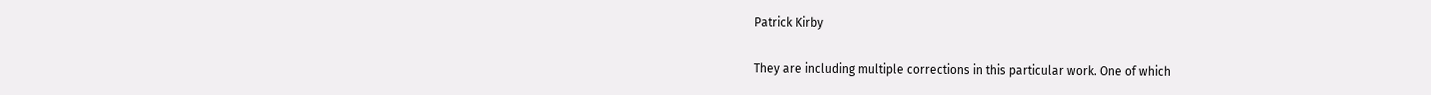Patrick Kirby

They are including multiple corrections in this particular work. One of which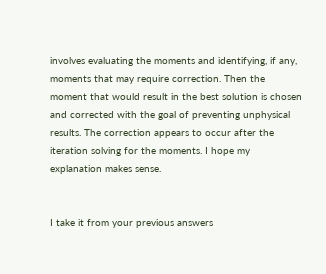involves evaluating the moments and identifying, if any, moments that may require correction. Then the moment that would result in the best solution is chosen and corrected with the goal of preventing unphysical results. The correction appears to occur after the iteration solving for the moments. I hope my explanation makes sense.


I take it from your previous answers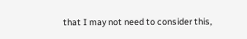that I may not need to consider this,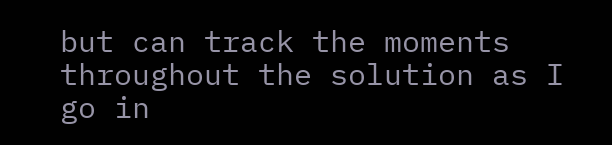but can track the moments throughout the solution as I go in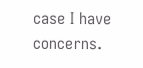case I have concerns.